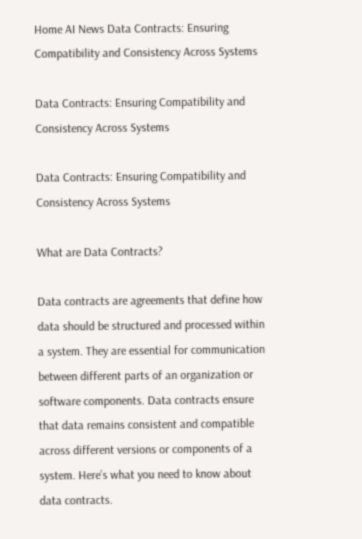Home AI News Data Contracts: Ensuring Compatibility and Consistency Across Systems

Data Contracts: Ensuring Compatibility and Consistency Across Systems

Data Contracts: Ensuring Compatibility and Consistency Across Systems

What are Data Contracts?

Data contracts are agreements that define how data should be structured and processed within a system. They are essential for communication between different parts of an organization or software components. Data contracts ensure that data remains consistent and compatible across different versions or components of a system. Here’s what you need to know about data contracts.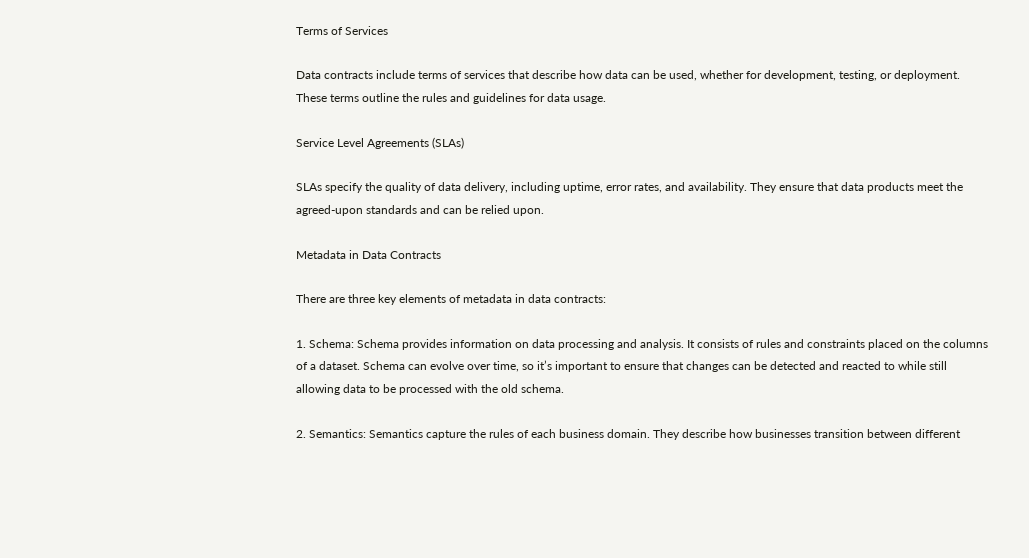Terms of Services

Data contracts include terms of services that describe how data can be used, whether for development, testing, or deployment. These terms outline the rules and guidelines for data usage.

Service Level Agreements (SLAs)

SLAs specify the quality of data delivery, including uptime, error rates, and availability. They ensure that data products meet the agreed-upon standards and can be relied upon.

Metadata in Data Contracts

There are three key elements of metadata in data contracts:

1. Schema: Schema provides information on data processing and analysis. It consists of rules and constraints placed on the columns of a dataset. Schema can evolve over time, so it’s important to ensure that changes can be detected and reacted to while still allowing data to be processed with the old schema.

2. Semantics: Semantics capture the rules of each business domain. They describe how businesses transition between different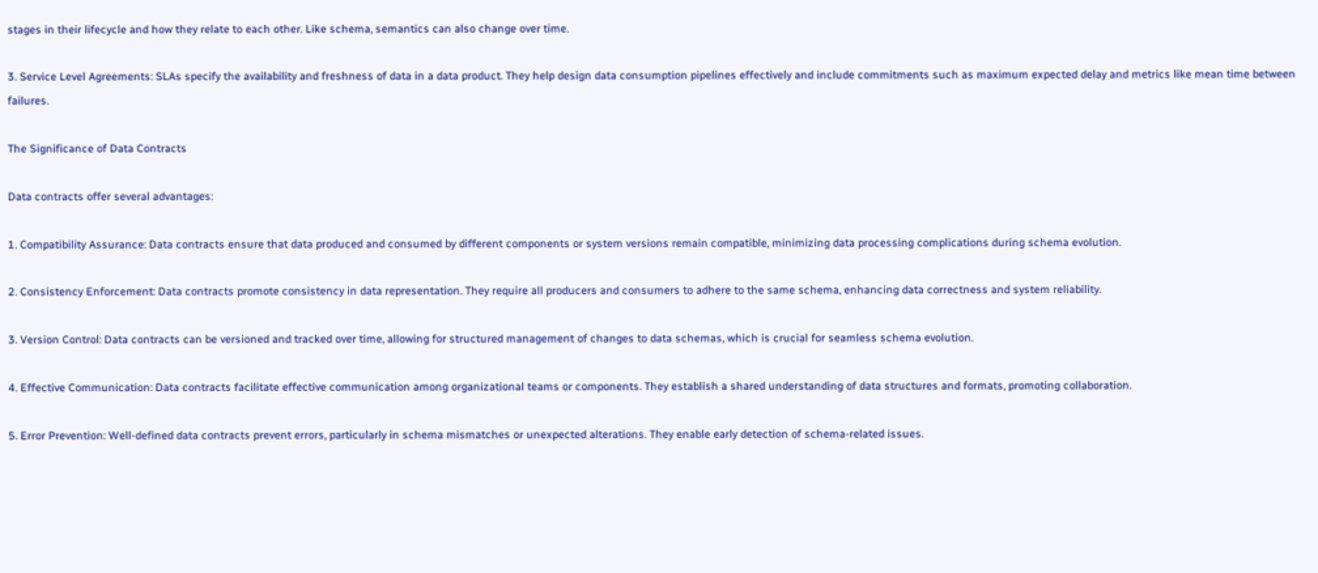stages in their lifecycle and how they relate to each other. Like schema, semantics can also change over time.

3. Service Level Agreements: SLAs specify the availability and freshness of data in a data product. They help design data consumption pipelines effectively and include commitments such as maximum expected delay and metrics like mean time between failures.

The Significance of Data Contracts

Data contracts offer several advantages:

1. Compatibility Assurance: Data contracts ensure that data produced and consumed by different components or system versions remain compatible, minimizing data processing complications during schema evolution.

2. Consistency Enforcement: Data contracts promote consistency in data representation. They require all producers and consumers to adhere to the same schema, enhancing data correctness and system reliability.

3. Version Control: Data contracts can be versioned and tracked over time, allowing for structured management of changes to data schemas, which is crucial for seamless schema evolution.

4. Effective Communication: Data contracts facilitate effective communication among organizational teams or components. They establish a shared understanding of data structures and formats, promoting collaboration.

5. Error Prevention: Well-defined data contracts prevent errors, particularly in schema mismatches or unexpected alterations. They enable early detection of schema-related issues.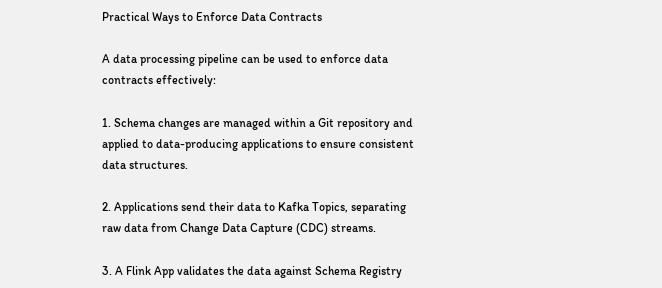Practical Ways to Enforce Data Contracts

A data processing pipeline can be used to enforce data contracts effectively:

1. Schema changes are managed within a Git repository and applied to data-producing applications to ensure consistent data structures.

2. Applications send their data to Kafka Topics, separating raw data from Change Data Capture (CDC) streams.

3. A Flink App validates the data against Schema Registry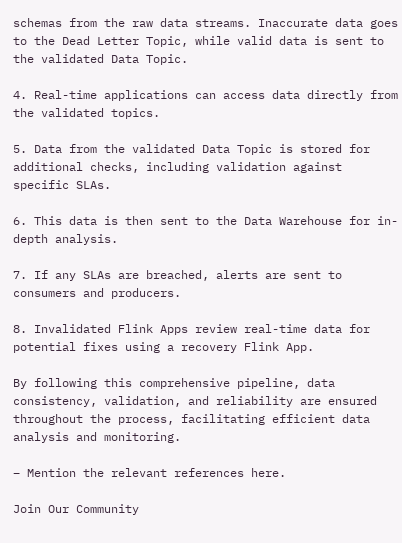schemas from the raw data streams. Inaccurate data goes to the Dead Letter Topic, while valid data is sent to the validated Data Topic.

4. Real-time applications can access data directly from the validated topics.

5. Data from the validated Data Topic is stored for additional checks, including validation against specific SLAs.

6. This data is then sent to the Data Warehouse for in-depth analysis.

7. If any SLAs are breached, alerts are sent to consumers and producers.

8. Invalidated Flink Apps review real-time data for potential fixes using a recovery Flink App.

By following this comprehensive pipeline, data consistency, validation, and reliability are ensured throughout the process, facilitating efficient data analysis and monitoring.

– Mention the relevant references here.

Join Our Community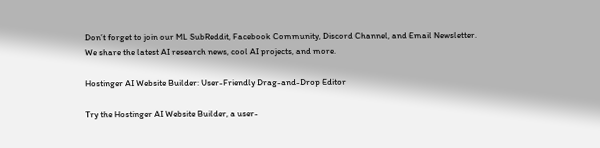Don’t forget to join our ML SubReddit, Facebook Community, Discord Channel, and Email Newsletter. We share the latest AI research news, cool AI projects, and more.

Hostinger AI Website Builder: User-Friendly Drag-and-Drop Editor

Try the Hostinger AI Website Builder, a user-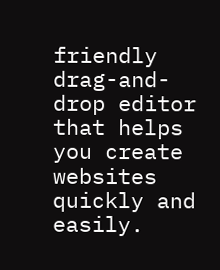friendly drag-and-drop editor that helps you create websites quickly and easily.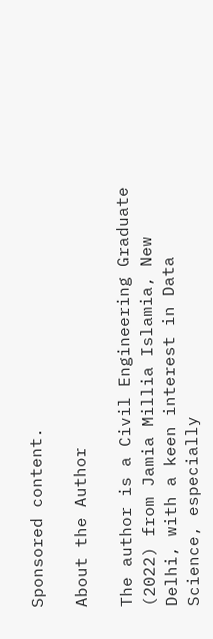Sponsored content.

About the Author

The author is a Civil Engineering Graduate (2022) from Jamia Millia Islamia, New Delhi, with a keen interest in Data Science, especially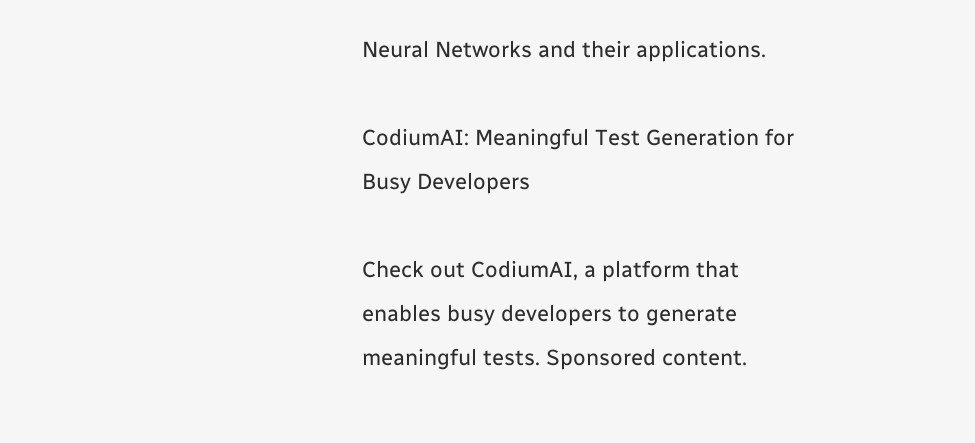Neural Networks and their applications.

CodiumAI: Meaningful Test Generation for Busy Developers

Check out CodiumAI, a platform that enables busy developers to generate meaningful tests. Sponsored content.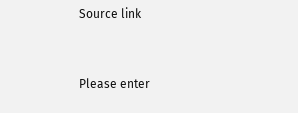Source link


Please enter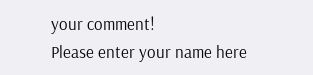your comment!
Please enter your name here